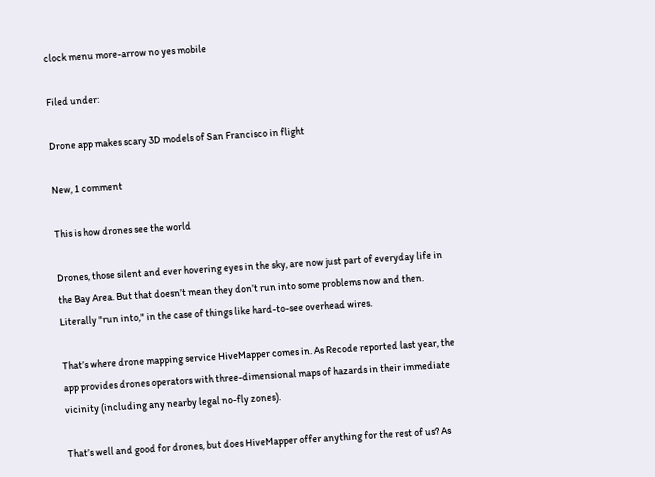clock menu more-arrow no yes mobile

Filed under:

Drone app makes scary 3D models of San Francisco in flight

New, 1 comment

This is how drones see the world

Drones, those silent and ever hovering eyes in the sky, are now just part of everyday life in the Bay Area. But that doesn’t mean they don’t run into some problems now and then. Literally "run into," in the case of things like hard-to-see overhead wires.

That’s where drone mapping service HiveMapper comes in. As Recode reported last year, the app provides drones operators with three-dimensional maps of hazards in their immediate vicinity (including any nearby legal no-fly zones).

That’s well and good for drones, but does HiveMapper offer anything for the rest of us? As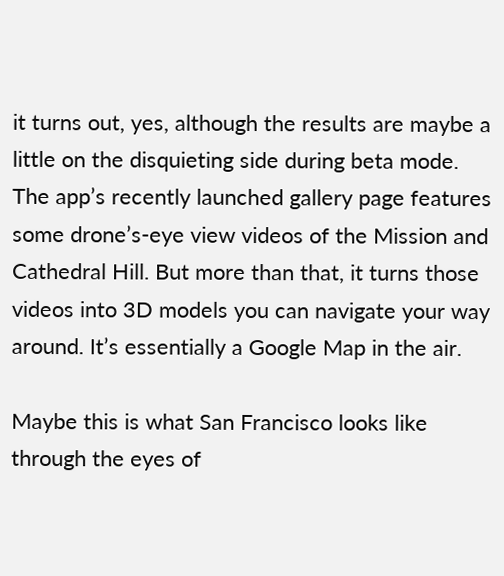it turns out, yes, although the results are maybe a little on the disquieting side during beta mode. The app’s recently launched gallery page features some drone’s-eye view videos of the Mission and Cathedral Hill. But more than that, it turns those videos into 3D models you can navigate your way around. It’s essentially a Google Map in the air.

Maybe this is what San Francisco looks like through the eyes of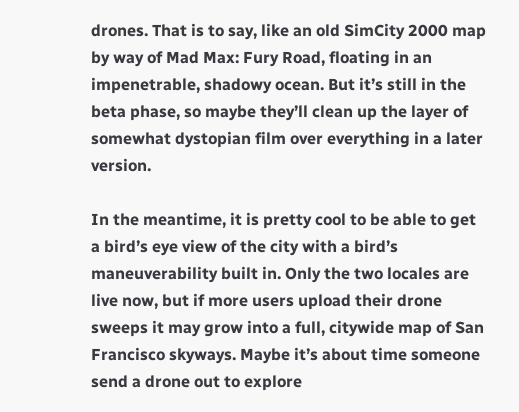drones. That is to say, like an old SimCity 2000 map by way of Mad Max: Fury Road, floating in an impenetrable, shadowy ocean. But it’s still in the beta phase, so maybe they’ll clean up the layer of somewhat dystopian film over everything in a later version.

In the meantime, it is pretty cool to be able to get a bird’s eye view of the city with a bird’s maneuverability built in. Only the two locales are live now, but if more users upload their drone sweeps it may grow into a full, citywide map of San Francisco skyways. Maybe it’s about time someone send a drone out to explore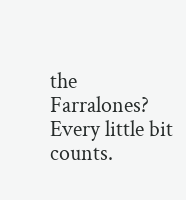the Farralones? Every little bit counts.